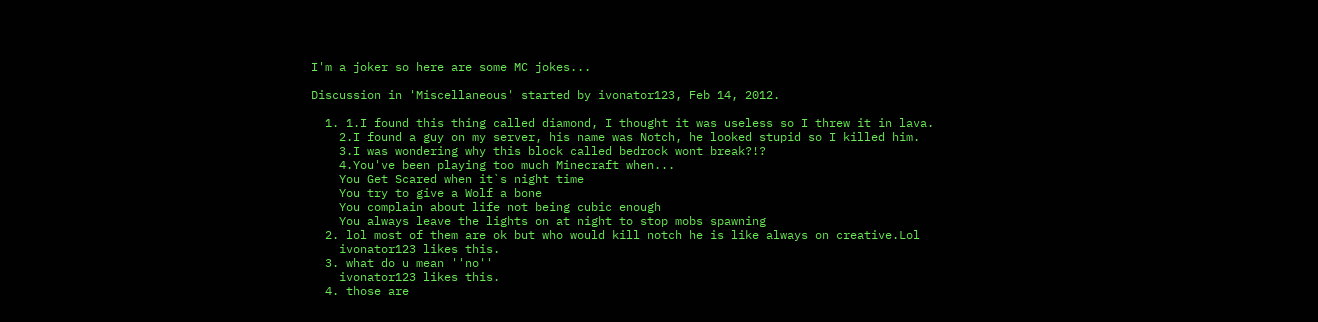I'm a joker so here are some MC jokes...

Discussion in 'Miscellaneous' started by ivonator123, Feb 14, 2012.

  1. 1.I found this thing called diamond, I thought it was useless so I threw it in lava.
    2.I found a guy on my server, his name was Notch, he looked stupid so I killed him.
    3.I was wondering why this block called bedrock wont break?!?
    4.You've been playing too much Minecraft when...
    You Get Scared when it`s night time
    You try to give a Wolf a bone
    You complain about life not being cubic enough
    You always leave the lights on at night to stop mobs spawning
  2. lol most of them are ok but who would kill notch he is like always on creative.Lol
    ivonator123 likes this.
  3. what do u mean ''no''
    ivonator123 likes this.
  4. those are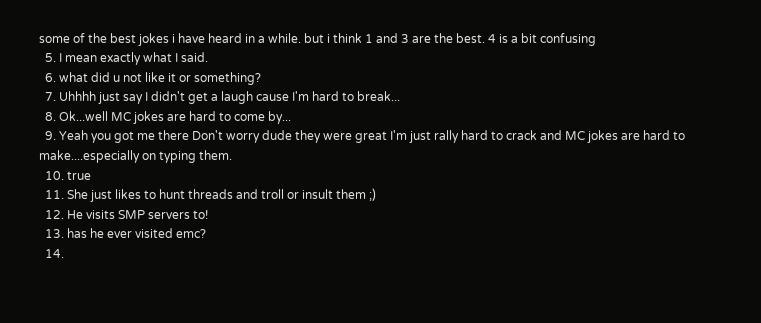some of the best jokes i have heard in a while. but i think 1 and 3 are the best. 4 is a bit confusing
  5. I mean exactly what I said.
  6. what did u not like it or something?
  7. Uhhhh just say I didn't get a laugh cause I'm hard to break...
  8. Ok...well MC jokes are hard to come by...
  9. Yeah you got me there Don't worry dude they were great I'm just rally hard to crack and MC jokes are hard to make....especially on typing them.
  10. true
  11. She just likes to hunt threads and troll or insult them ;)
  12. He visits SMP servers to!
  13. has he ever visited emc?
  14.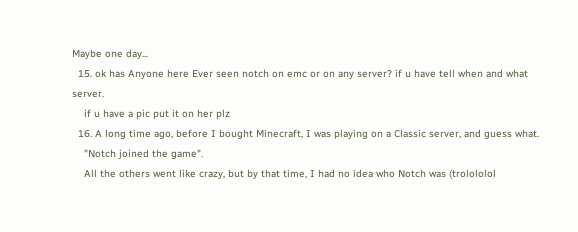Maybe one day...
  15. ok has Anyone here Ever seen notch on emc or on any server? if u have tell when and what server.
    if u have a pic put it on her plz
  16. A long time ago, before I bought Minecraft, I was playing on a Classic server, and guess what.
    "Notch joined the game".
    All the others went like crazy, but by that time, I had no idea who Notch was (trolololol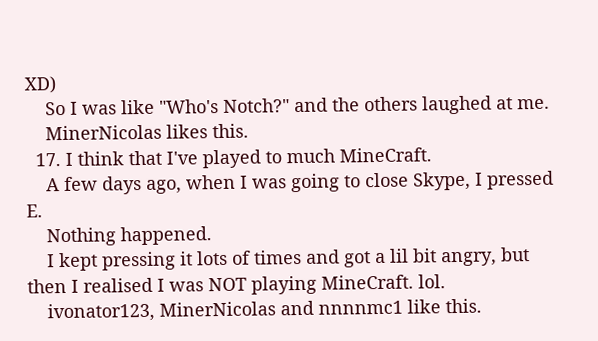XD)
    So I was like "Who's Notch?" and the others laughed at me.
    MinerNicolas likes this.
  17. I think that I've played to much MineCraft.
    A few days ago, when I was going to close Skype, I pressed E.
    Nothing happened.
    I kept pressing it lots of times and got a lil bit angry, but then I realised I was NOT playing MineCraft. lol.
    ivonator123, MinerNicolas and nnnnmc1 like this.